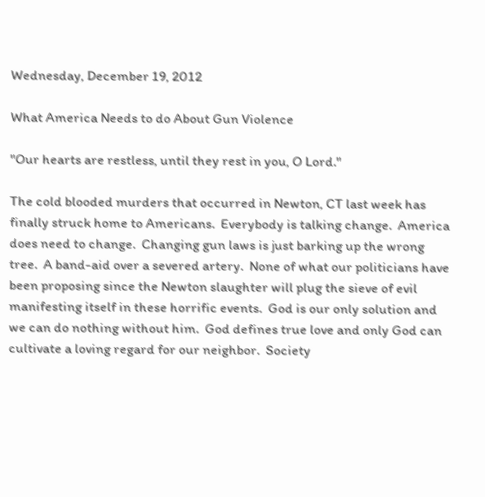Wednesday, December 19, 2012

What America Needs to do About Gun Violence

"Our hearts are restless, until they rest in you, O Lord."

The cold blooded murders that occurred in Newton, CT last week has finally struck home to Americans.  Everybody is talking change.  America does need to change.  Changing gun laws is just barking up the wrong tree.  A band-aid over a severed artery.  None of what our politicians have been proposing since the Newton slaughter will plug the sieve of evil manifesting itself in these horrific events.  God is our only solution and we can do nothing without him.  God defines true love and only God can cultivate a loving regard for our neighbor.  Society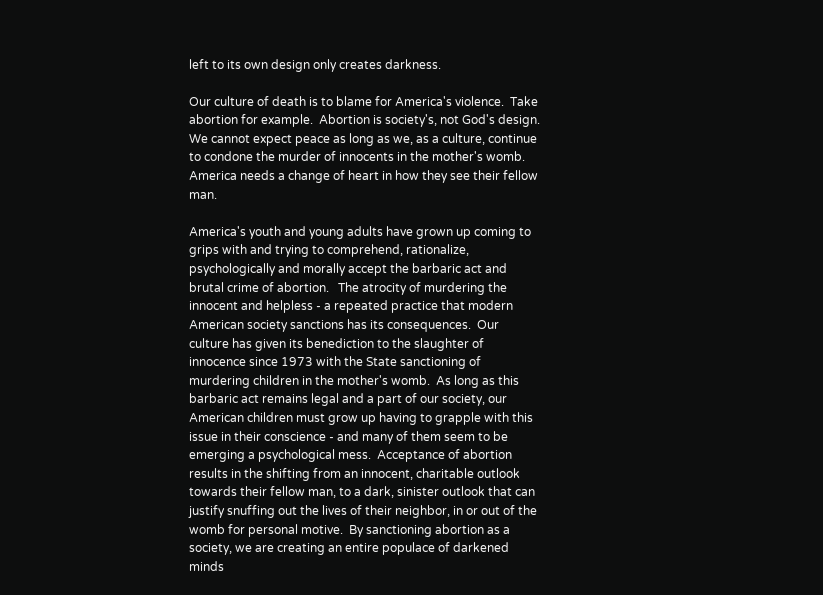left to its own design only creates darkness.

Our culture of death is to blame for America's violence.  Take abortion for example.  Abortion is society's, not God's design.  We cannot expect peace as long as we, as a culture, continue to condone the murder of innocents in the mother's womb.  America needs a change of heart in how they see their fellow man.

America's youth and young adults have grown up coming to grips with and trying to comprehend, rationalize, psychologically and morally accept the barbaric act and brutal crime of abortion.   The atrocity of murdering the innocent and helpless - a repeated practice that modern American society sanctions has its consequences.  Our culture has given its benediction to the slaughter of innocence since 1973 with the State sanctioning of murdering children in the mother's womb.  As long as this barbaric act remains legal and a part of our society, our American children must grow up having to grapple with this issue in their conscience - and many of them seem to be emerging a psychological mess.  Acceptance of abortion results in the shifting from an innocent, charitable outlook towards their fellow man, to a dark, sinister outlook that can justify snuffing out the lives of their neighbor, in or out of the womb for personal motive.  By sanctioning abortion as a society, we are creating an entire populace of darkened minds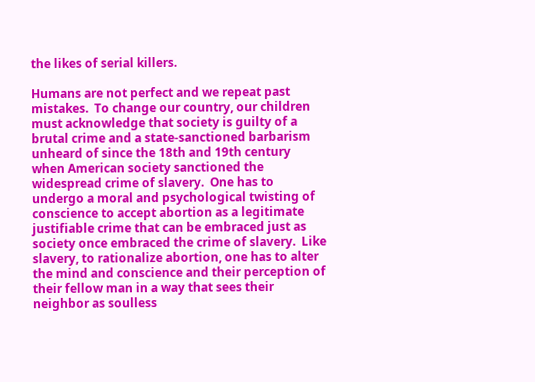the likes of serial killers.

Humans are not perfect and we repeat past mistakes.  To change our country, our children must acknowledge that society is guilty of a brutal crime and a state-sanctioned barbarism unheard of since the 18th and 19th century when American society sanctioned the widespread crime of slavery.  One has to undergo a moral and psychological twisting of conscience to accept abortion as a legitimate justifiable crime that can be embraced just as society once embraced the crime of slavery.  Like slavery, to rationalize abortion, one has to alter the mind and conscience and their perception of their fellow man in a way that sees their neighbor as soulless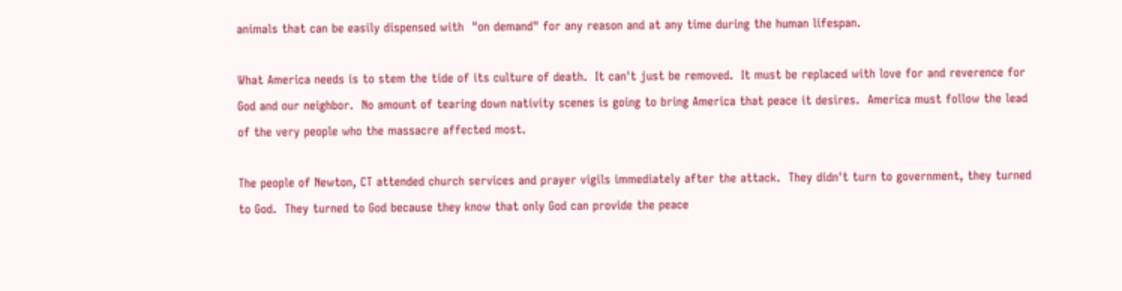animals that can be easily dispensed with  "on demand" for any reason and at any time during the human lifespan.

What America needs is to stem the tide of its culture of death.  It can't just be removed.  It must be replaced with love for and reverence for God and our neighbor.  No amount of tearing down nativity scenes is going to bring America that peace it desires.  America must follow the lead of the very people who the massacre affected most.

The people of Newton, CT attended church services and prayer vigils immediately after the attack.  They didn't turn to government, they turned to God.  They turned to God because they know that only God can provide the peace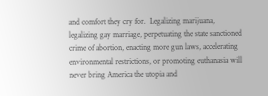and comfort they cry for.  Legalizing marijuana, legalizing gay marriage, perpetuating the state sanctioned crime of abortion, enacting more gun laws, accelerating environmental restrictions, or promoting euthanasia will never bring America the utopia and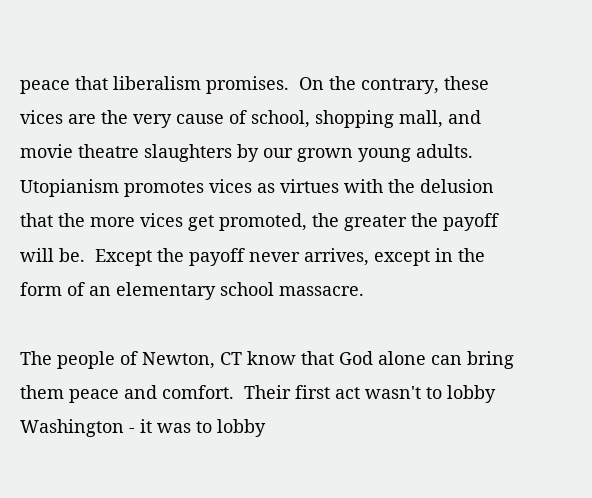peace that liberalism promises.  On the contrary, these vices are the very cause of school, shopping mall, and movie theatre slaughters by our grown young adults.  Utopianism promotes vices as virtues with the delusion that the more vices get promoted, the greater the payoff will be.  Except the payoff never arrives, except in the form of an elementary school massacre.

The people of Newton, CT know that God alone can bring them peace and comfort.  Their first act wasn't to lobby Washington - it was to lobby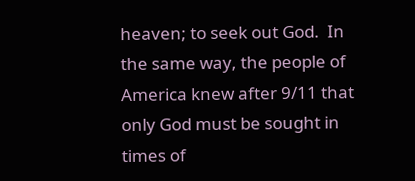heaven; to seek out God.  In the same way, the people of America knew after 9/11 that only God must be sought in times of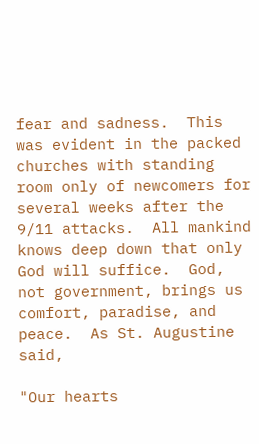fear and sadness.  This was evident in the packed churches with standing room only of newcomers for several weeks after the 9/11 attacks.  All mankind knows deep down that only God will suffice.  God, not government, brings us comfort, paradise, and peace.  As St. Augustine said,

"Our hearts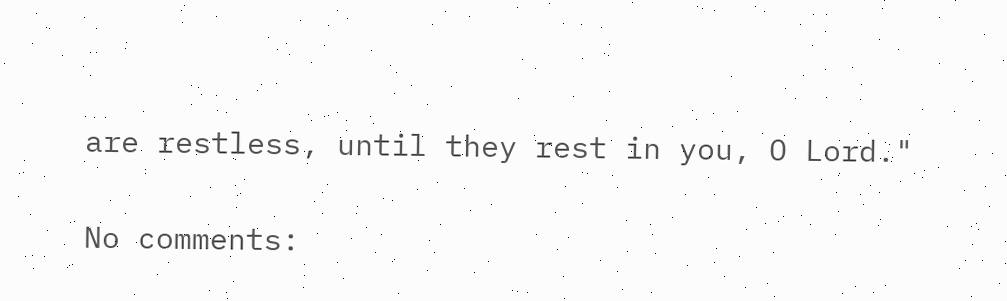are restless, until they rest in you, O Lord."

No comments: